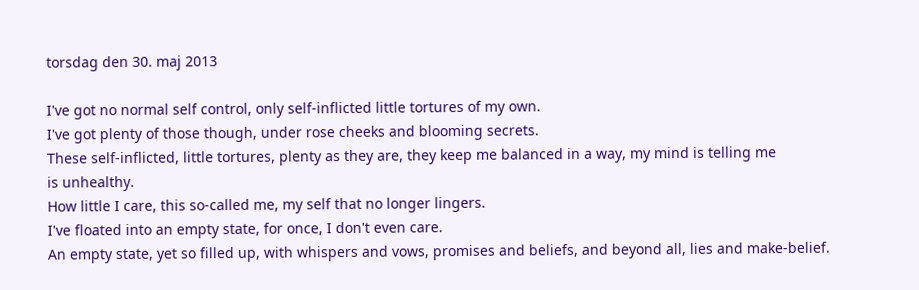torsdag den 30. maj 2013

I've got no normal self control, only self-inflicted little tortures of my own.
I've got plenty of those though, under rose cheeks and blooming secrets.
These self-inflicted, little tortures, plenty as they are, they keep me balanced in a way, my mind is telling me
is unhealthy.
How little I care, this so-called me, my self that no longer lingers.
I've floated into an empty state, for once, I don't even care.
An empty state, yet so filled up, with whispers and vows, promises and beliefs, and beyond all, lies and make-belief.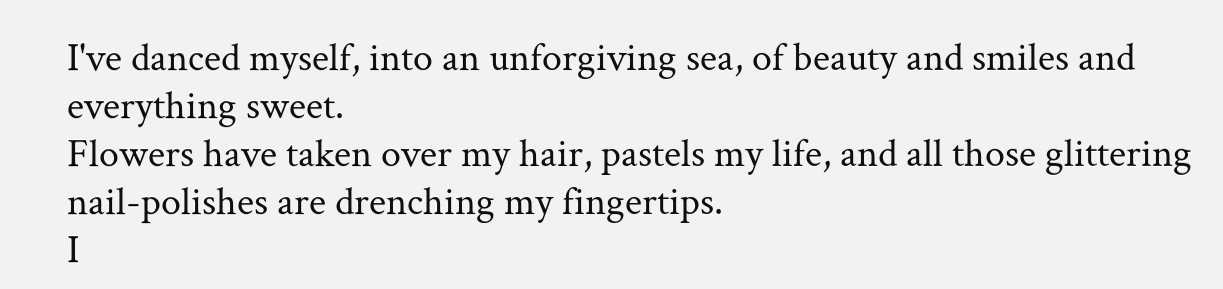I've danced myself, into an unforgiving sea, of beauty and smiles and everything sweet.
Flowers have taken over my hair, pastels my life, and all those glittering nail-polishes are drenching my fingertips.
I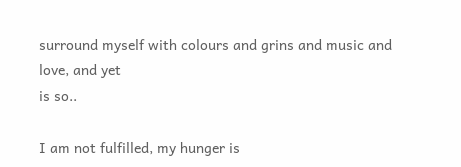surround myself with colours and grins and music and love, and yet
is so..

I am not fulfilled, my hunger is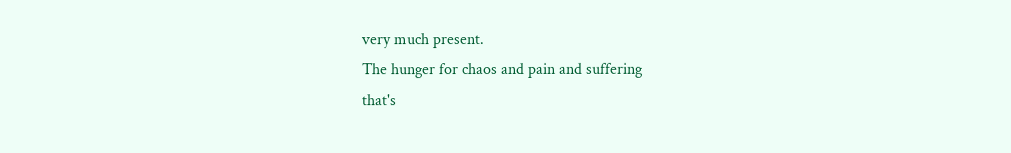very much present.
The hunger for chaos and pain and suffering
that's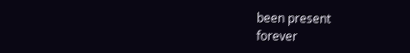been present
forever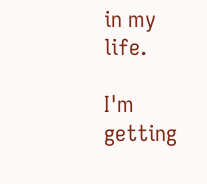in my life.

I'm getting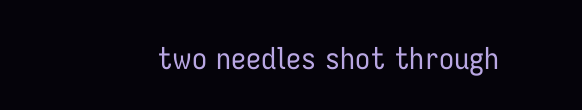two needles shot through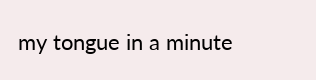my tongue in a minute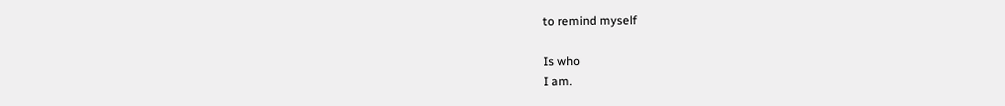to remind myself

Is who
I am.